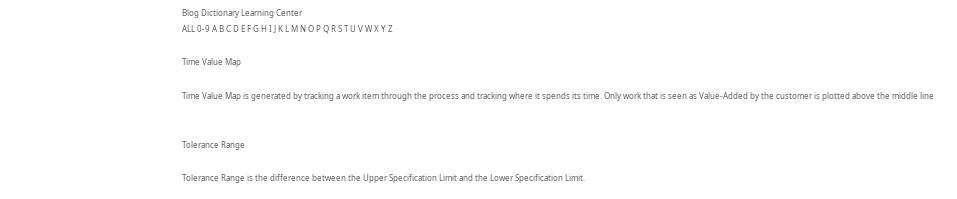Blog Dictionary Learning Center
ALL 0-9 A B C D E F G H I J K L M N O P Q R S T U V W X Y Z

Time Value Map

Time Value Map is generated by tracking a work item through the process and tracking where it spends its time. Only work that is seen as Value-Added by the customer is plotted above the middle line


Tolerance Range

Tolerance Range is the difference between the Upper Specification Limit and the Lower Specification Limit.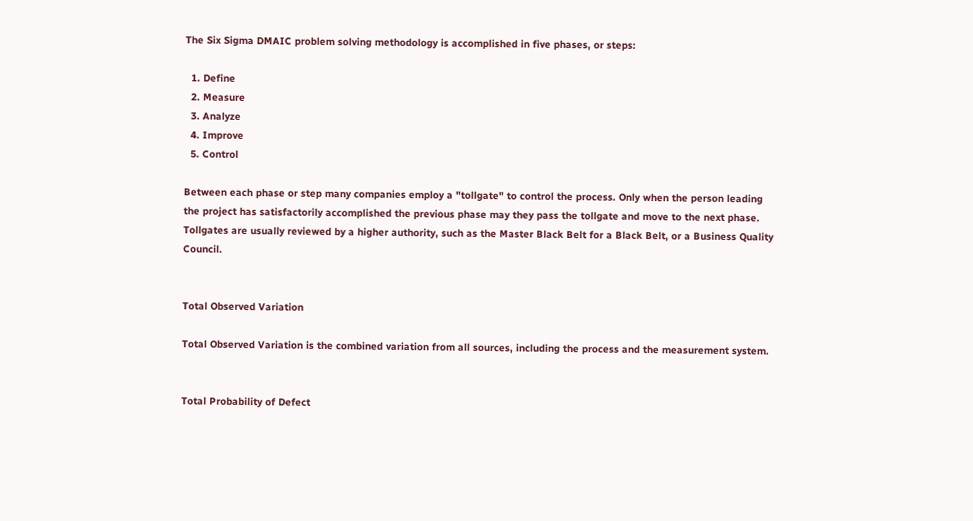The Six Sigma DMAIC problem solving methodology is accomplished in five phases, or steps:

  1. Define
  2. Measure
  3. Analyze
  4. Improve
  5. Control

Between each phase or step many companies employ a "tollgate" to control the process. Only when the person leading the project has satisfactorily accomplished the previous phase may they pass the tollgate and move to the next phase. Tollgates are usually reviewed by a higher authority, such as the Master Black Belt for a Black Belt, or a Business Quality Council.


Total Observed Variation

Total Observed Variation is the combined variation from all sources, including the process and the measurement system.


Total Probability of Defect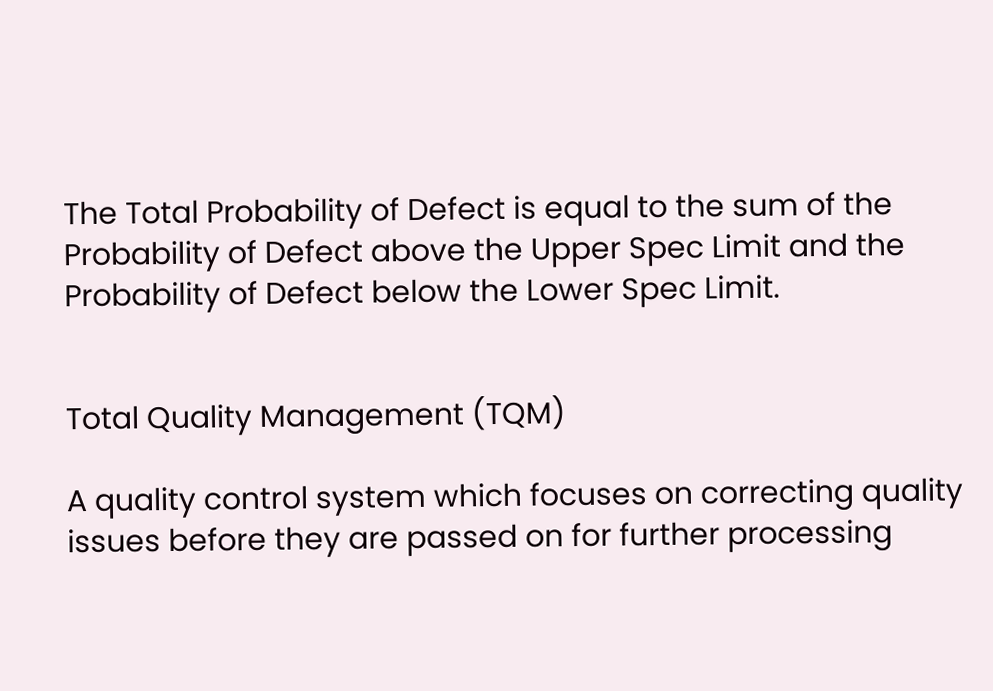The Total Probability of Defect is equal to the sum of the Probability of Defect above the Upper Spec Limit and the Probability of Defect below the Lower Spec Limit.


Total Quality Management (TQM)

A quality control system which focuses on correcting quality issues before they are passed on for further processing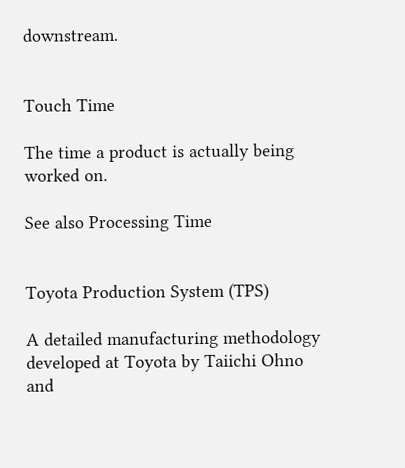downstream.


Touch Time

The time a product is actually being worked on.

See also Processing Time


Toyota Production System (TPS)

A detailed manufacturing methodology developed at Toyota by Taiichi Ohno and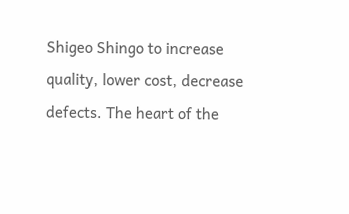Shigeo Shingo to increase quality, lower cost, decrease defects. The heart of the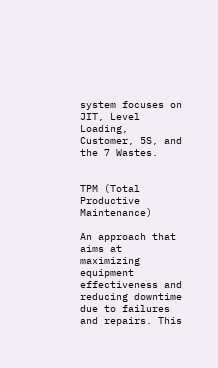system focuses on JIT, Level Loading, Customer, 5S, and the 7 Wastes.


TPM (Total Productive Maintenance)

An approach that aims at maximizing equipment effectiveness and reducing downtime due to failures and repairs. This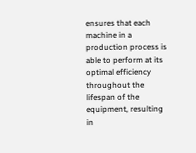ensures that each machine in a production process is able to perform at its optimal efficiency throughout the lifespan of the equipment, resulting in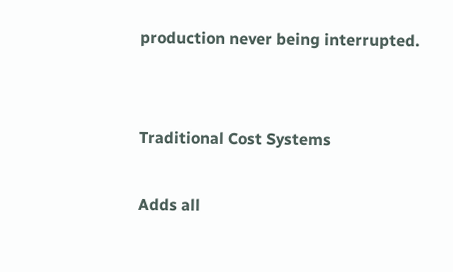production never being interrupted.


Traditional Cost Systems

Adds all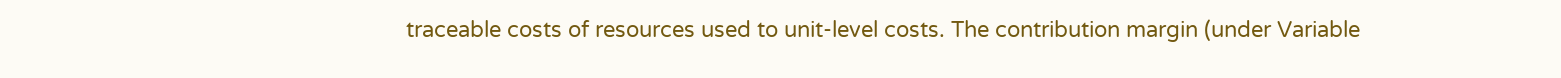traceable costs of resources used to unit-level costs. The contribution margin (under Variable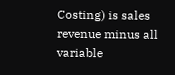Costing) is sales revenue minus all variable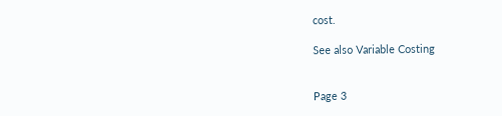cost.

See also Variable Costing


Page 3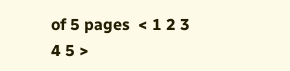of 5 pages  < 1 2 3 4 5 >